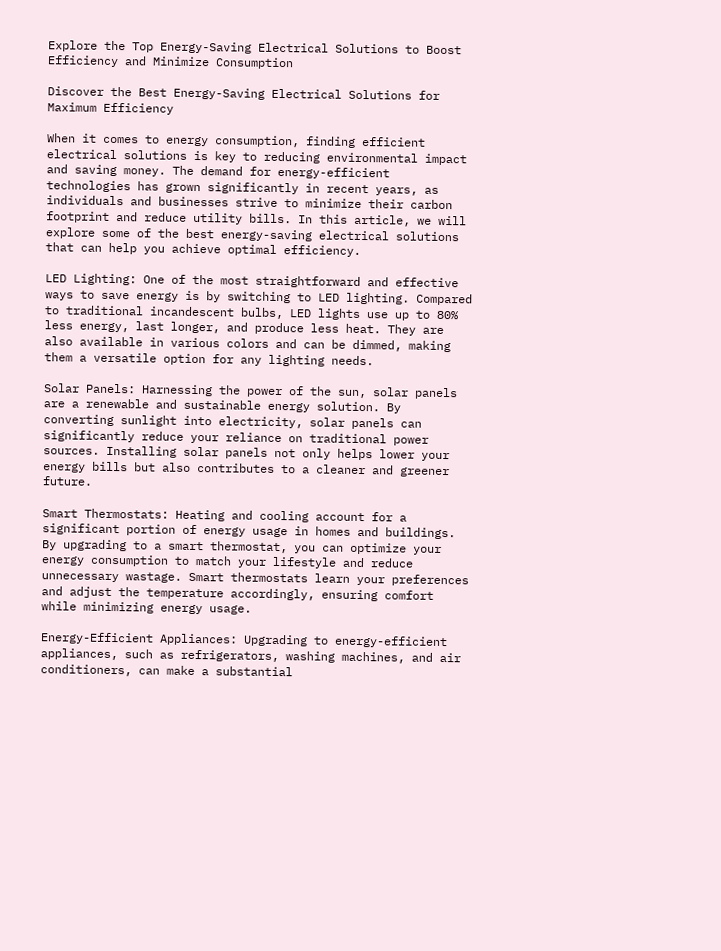Explore the Top Energy-Saving Electrical Solutions to Boost Efficiency and Minimize Consumption

Discover the Best Energy-Saving Electrical Solutions for Maximum Efficiency

When it comes to energy consumption, finding efficient electrical solutions is key to reducing environmental impact and saving money. The demand for energy-efficient technologies has grown significantly in recent years, as individuals and businesses strive to minimize their carbon footprint and reduce utility bills. In this article, we will explore some of the best energy-saving electrical solutions that can help you achieve optimal efficiency.

LED Lighting: One of the most straightforward and effective ways to save energy is by switching to LED lighting. Compared to traditional incandescent bulbs, LED lights use up to 80% less energy, last longer, and produce less heat. They are also available in various colors and can be dimmed, making them a versatile option for any lighting needs.

Solar Panels: Harnessing the power of the sun, solar panels are a renewable and sustainable energy solution. By converting sunlight into electricity, solar panels can significantly reduce your reliance on traditional power sources. Installing solar panels not only helps lower your energy bills but also contributes to a cleaner and greener future.

Smart Thermostats: Heating and cooling account for a significant portion of energy usage in homes and buildings. By upgrading to a smart thermostat, you can optimize your energy consumption to match your lifestyle and reduce unnecessary wastage. Smart thermostats learn your preferences and adjust the temperature accordingly, ensuring comfort while minimizing energy usage.

Energy-Efficient Appliances: Upgrading to energy-efficient appliances, such as refrigerators, washing machines, and air conditioners, can make a substantial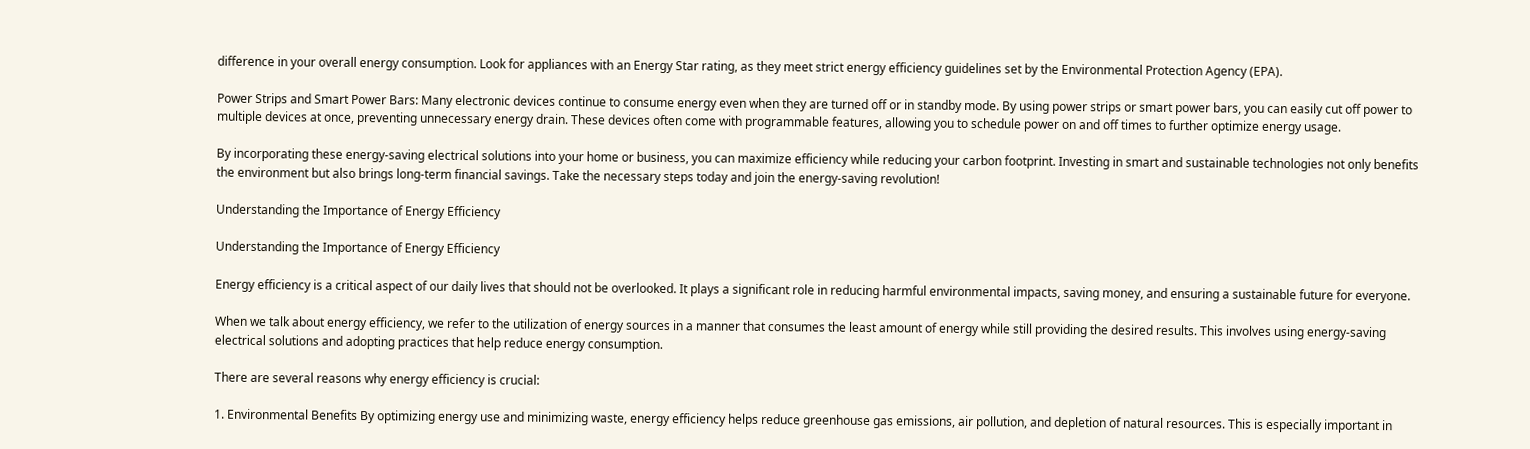difference in your overall energy consumption. Look for appliances with an Energy Star rating, as they meet strict energy efficiency guidelines set by the Environmental Protection Agency (EPA).

Power Strips and Smart Power Bars: Many electronic devices continue to consume energy even when they are turned off or in standby mode. By using power strips or smart power bars, you can easily cut off power to multiple devices at once, preventing unnecessary energy drain. These devices often come with programmable features, allowing you to schedule power on and off times to further optimize energy usage.

By incorporating these energy-saving electrical solutions into your home or business, you can maximize efficiency while reducing your carbon footprint. Investing in smart and sustainable technologies not only benefits the environment but also brings long-term financial savings. Take the necessary steps today and join the energy-saving revolution!

Understanding the Importance of Energy Efficiency

Understanding the Importance of Energy Efficiency

Energy efficiency is a critical aspect of our daily lives that should not be overlooked. It plays a significant role in reducing harmful environmental impacts, saving money, and ensuring a sustainable future for everyone.

When we talk about energy efficiency, we refer to the utilization of energy sources in a manner that consumes the least amount of energy while still providing the desired results. This involves using energy-saving electrical solutions and adopting practices that help reduce energy consumption.

There are several reasons why energy efficiency is crucial:

1. Environmental Benefits By optimizing energy use and minimizing waste, energy efficiency helps reduce greenhouse gas emissions, air pollution, and depletion of natural resources. This is especially important in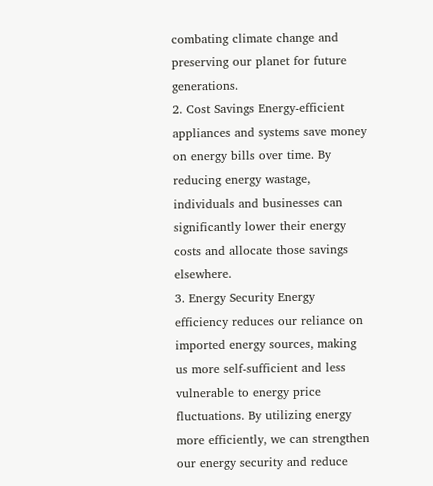combating climate change and preserving our planet for future generations.
2. Cost Savings Energy-efficient appliances and systems save money on energy bills over time. By reducing energy wastage, individuals and businesses can significantly lower their energy costs and allocate those savings elsewhere.
3. Energy Security Energy efficiency reduces our reliance on imported energy sources, making us more self-sufficient and less vulnerable to energy price fluctuations. By utilizing energy more efficiently, we can strengthen our energy security and reduce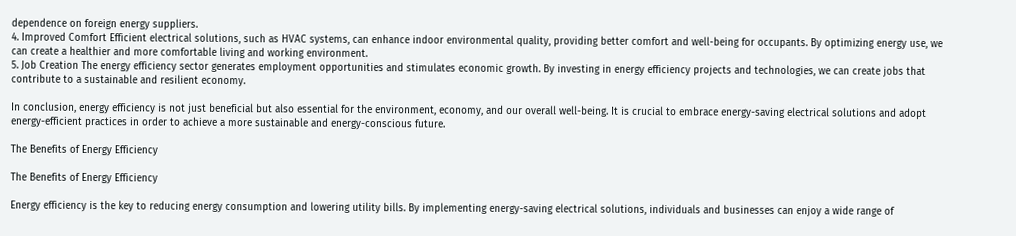dependence on foreign energy suppliers.
4. Improved Comfort Efficient electrical solutions, such as HVAC systems, can enhance indoor environmental quality, providing better comfort and well-being for occupants. By optimizing energy use, we can create a healthier and more comfortable living and working environment.
5. Job Creation The energy efficiency sector generates employment opportunities and stimulates economic growth. By investing in energy efficiency projects and technologies, we can create jobs that contribute to a sustainable and resilient economy.

In conclusion, energy efficiency is not just beneficial but also essential for the environment, economy, and our overall well-being. It is crucial to embrace energy-saving electrical solutions and adopt energy-efficient practices in order to achieve a more sustainable and energy-conscious future.

The Benefits of Energy Efficiency

The Benefits of Energy Efficiency

Energy efficiency is the key to reducing energy consumption and lowering utility bills. By implementing energy-saving electrical solutions, individuals and businesses can enjoy a wide range of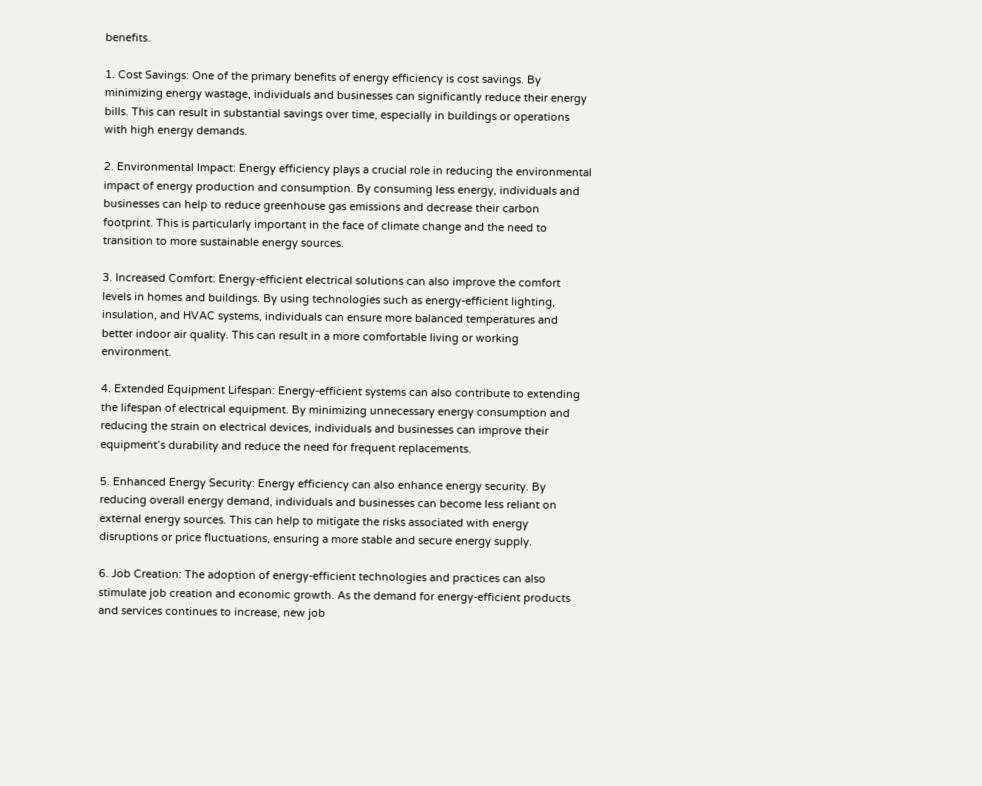benefits.

1. Cost Savings: One of the primary benefits of energy efficiency is cost savings. By minimizing energy wastage, individuals and businesses can significantly reduce their energy bills. This can result in substantial savings over time, especially in buildings or operations with high energy demands.

2. Environmental Impact: Energy efficiency plays a crucial role in reducing the environmental impact of energy production and consumption. By consuming less energy, individuals and businesses can help to reduce greenhouse gas emissions and decrease their carbon footprint. This is particularly important in the face of climate change and the need to transition to more sustainable energy sources.

3. Increased Comfort: Energy-efficient electrical solutions can also improve the comfort levels in homes and buildings. By using technologies such as energy-efficient lighting, insulation, and HVAC systems, individuals can ensure more balanced temperatures and better indoor air quality. This can result in a more comfortable living or working environment.

4. Extended Equipment Lifespan: Energy-efficient systems can also contribute to extending the lifespan of electrical equipment. By minimizing unnecessary energy consumption and reducing the strain on electrical devices, individuals and businesses can improve their equipment’s durability and reduce the need for frequent replacements.

5. Enhanced Energy Security: Energy efficiency can also enhance energy security. By reducing overall energy demand, individuals and businesses can become less reliant on external energy sources. This can help to mitigate the risks associated with energy disruptions or price fluctuations, ensuring a more stable and secure energy supply.

6. Job Creation: The adoption of energy-efficient technologies and practices can also stimulate job creation and economic growth. As the demand for energy-efficient products and services continues to increase, new job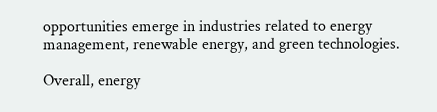opportunities emerge in industries related to energy management, renewable energy, and green technologies.

Overall, energy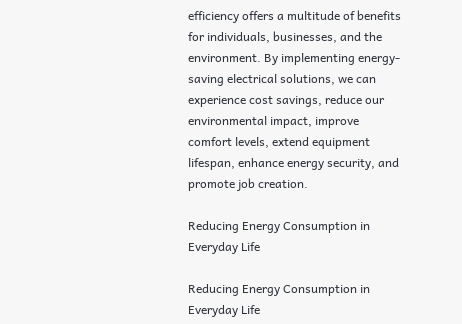efficiency offers a multitude of benefits for individuals, businesses, and the environment. By implementing energy-saving electrical solutions, we can experience cost savings, reduce our environmental impact, improve comfort levels, extend equipment lifespan, enhance energy security, and promote job creation.

Reducing Energy Consumption in Everyday Life

Reducing Energy Consumption in Everyday Life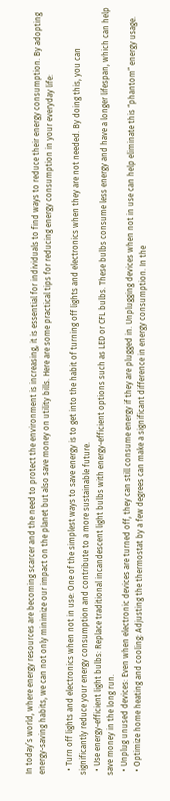In today’s world, where energy resources are becoming scarcer and the need to protect the environment is increasing, it is essential for individuals to find ways to reduce their energy consumption. By adopting energy-saving habits, we can not only minimize our impact on the planet but also save money on utility bills. Here are some practical tips for reducing energy consumption in your everyday life:

  • Turn off lights and electronics when not in use: One of the simplest ways to save energy is to get into the habit of turning off lights and electronics when they are not needed. By doing this, you can significantly reduce your energy consumption and contribute to a more sustainable future.
  • Use energy-efficient light bulbs: Replace traditional incandescent light bulbs with energy-efficient options such as LED or CFL bulbs. These bulbs consume less energy and have a longer lifespan, which can help save money in the long run.
  • Unplug unused devices: Even when electronic devices are turned off, they can still consume energy if they are plugged in. Unplugging devices when not in use can help eliminate this “phantom” energy usage.
  • Optimize home heating and cooling: Adjusting the thermostat by a few degrees can make a significant difference in energy consumption. In the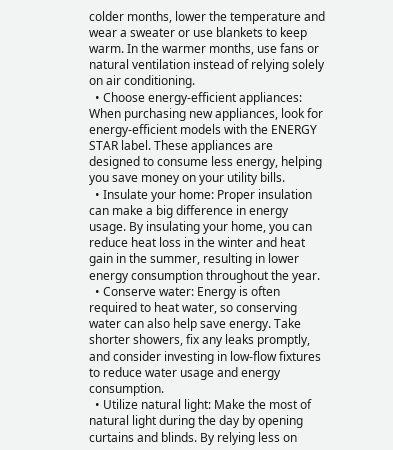colder months, lower the temperature and wear a sweater or use blankets to keep warm. In the warmer months, use fans or natural ventilation instead of relying solely on air conditioning.
  • Choose energy-efficient appliances: When purchasing new appliances, look for energy-efficient models with the ENERGY STAR label. These appliances are designed to consume less energy, helping you save money on your utility bills.
  • Insulate your home: Proper insulation can make a big difference in energy usage. By insulating your home, you can reduce heat loss in the winter and heat gain in the summer, resulting in lower energy consumption throughout the year.
  • Conserve water: Energy is often required to heat water, so conserving water can also help save energy. Take shorter showers, fix any leaks promptly, and consider investing in low-flow fixtures to reduce water usage and energy consumption.
  • Utilize natural light: Make the most of natural light during the day by opening curtains and blinds. By relying less on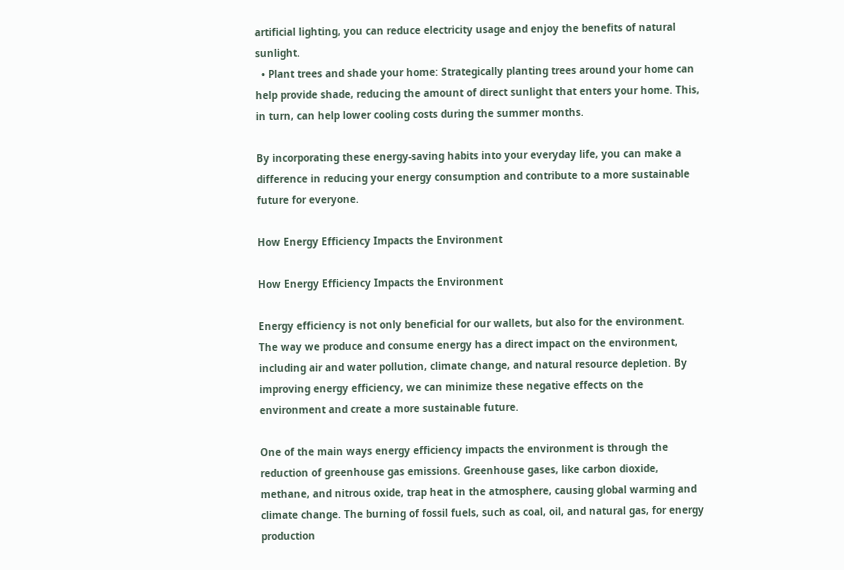artificial lighting, you can reduce electricity usage and enjoy the benefits of natural sunlight.
  • Plant trees and shade your home: Strategically planting trees around your home can help provide shade, reducing the amount of direct sunlight that enters your home. This, in turn, can help lower cooling costs during the summer months.

By incorporating these energy-saving habits into your everyday life, you can make a difference in reducing your energy consumption and contribute to a more sustainable future for everyone.

How Energy Efficiency Impacts the Environment

How Energy Efficiency Impacts the Environment

Energy efficiency is not only beneficial for our wallets, but also for the environment. The way we produce and consume energy has a direct impact on the environment, including air and water pollution, climate change, and natural resource depletion. By improving energy efficiency, we can minimize these negative effects on the environment and create a more sustainable future.

One of the main ways energy efficiency impacts the environment is through the reduction of greenhouse gas emissions. Greenhouse gases, like carbon dioxide, methane, and nitrous oxide, trap heat in the atmosphere, causing global warming and climate change. The burning of fossil fuels, such as coal, oil, and natural gas, for energy production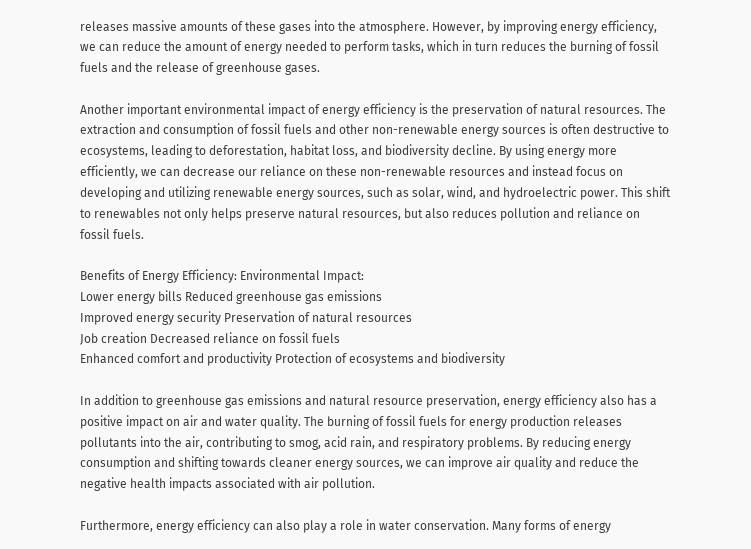releases massive amounts of these gases into the atmosphere. However, by improving energy efficiency, we can reduce the amount of energy needed to perform tasks, which in turn reduces the burning of fossil fuels and the release of greenhouse gases.

Another important environmental impact of energy efficiency is the preservation of natural resources. The extraction and consumption of fossil fuels and other non-renewable energy sources is often destructive to ecosystems, leading to deforestation, habitat loss, and biodiversity decline. By using energy more efficiently, we can decrease our reliance on these non-renewable resources and instead focus on developing and utilizing renewable energy sources, such as solar, wind, and hydroelectric power. This shift to renewables not only helps preserve natural resources, but also reduces pollution and reliance on fossil fuels.

Benefits of Energy Efficiency: Environmental Impact:
Lower energy bills Reduced greenhouse gas emissions
Improved energy security Preservation of natural resources
Job creation Decreased reliance on fossil fuels
Enhanced comfort and productivity Protection of ecosystems and biodiversity

In addition to greenhouse gas emissions and natural resource preservation, energy efficiency also has a positive impact on air and water quality. The burning of fossil fuels for energy production releases pollutants into the air, contributing to smog, acid rain, and respiratory problems. By reducing energy consumption and shifting towards cleaner energy sources, we can improve air quality and reduce the negative health impacts associated with air pollution.

Furthermore, energy efficiency can also play a role in water conservation. Many forms of energy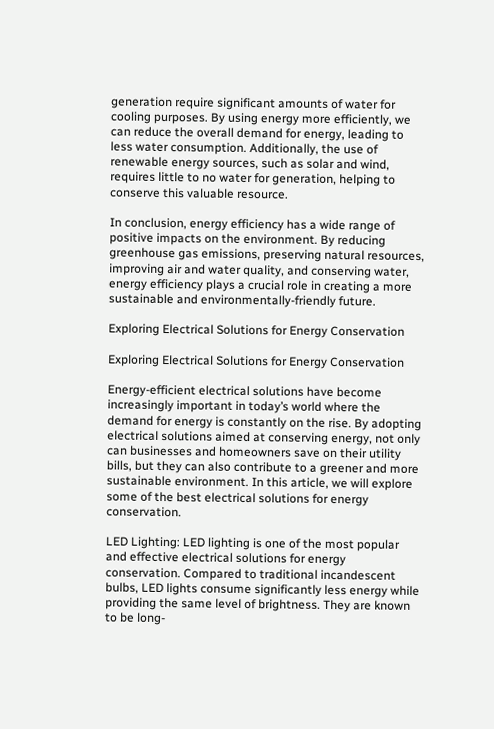generation require significant amounts of water for cooling purposes. By using energy more efficiently, we can reduce the overall demand for energy, leading to less water consumption. Additionally, the use of renewable energy sources, such as solar and wind, requires little to no water for generation, helping to conserve this valuable resource.

In conclusion, energy efficiency has a wide range of positive impacts on the environment. By reducing greenhouse gas emissions, preserving natural resources, improving air and water quality, and conserving water, energy efficiency plays a crucial role in creating a more sustainable and environmentally-friendly future.

Exploring Electrical Solutions for Energy Conservation

Exploring Electrical Solutions for Energy Conservation

Energy-efficient electrical solutions have become increasingly important in today’s world where the demand for energy is constantly on the rise. By adopting electrical solutions aimed at conserving energy, not only can businesses and homeowners save on their utility bills, but they can also contribute to a greener and more sustainable environment. In this article, we will explore some of the best electrical solutions for energy conservation.

LED Lighting: LED lighting is one of the most popular and effective electrical solutions for energy conservation. Compared to traditional incandescent bulbs, LED lights consume significantly less energy while providing the same level of brightness. They are known to be long-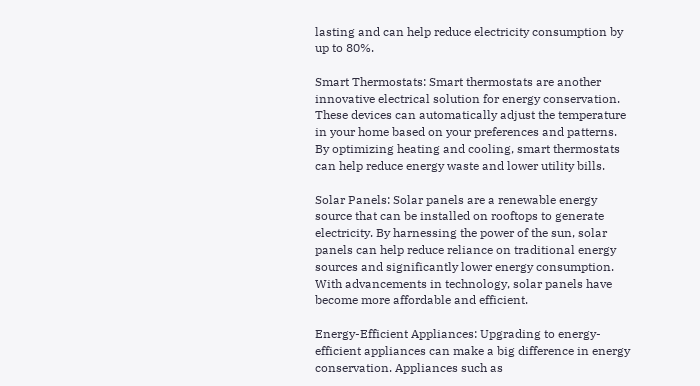lasting and can help reduce electricity consumption by up to 80%.

Smart Thermostats: Smart thermostats are another innovative electrical solution for energy conservation. These devices can automatically adjust the temperature in your home based on your preferences and patterns. By optimizing heating and cooling, smart thermostats can help reduce energy waste and lower utility bills.

Solar Panels: Solar panels are a renewable energy source that can be installed on rooftops to generate electricity. By harnessing the power of the sun, solar panels can help reduce reliance on traditional energy sources and significantly lower energy consumption. With advancements in technology, solar panels have become more affordable and efficient.

Energy-Efficient Appliances: Upgrading to energy-efficient appliances can make a big difference in energy conservation. Appliances such as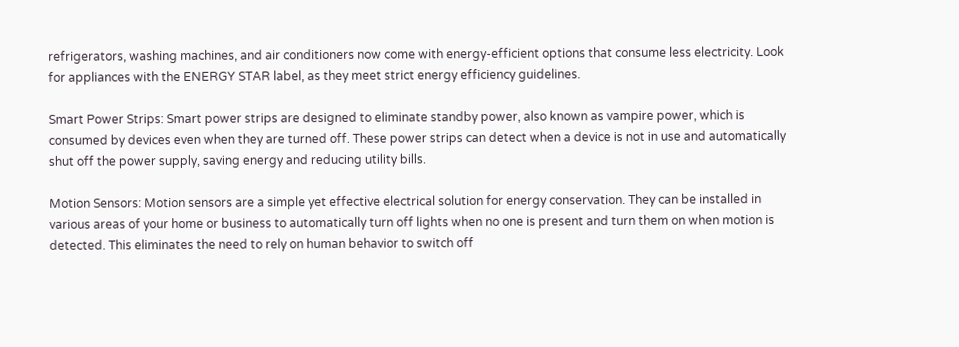refrigerators, washing machines, and air conditioners now come with energy-efficient options that consume less electricity. Look for appliances with the ENERGY STAR label, as they meet strict energy efficiency guidelines.

Smart Power Strips: Smart power strips are designed to eliminate standby power, also known as vampire power, which is consumed by devices even when they are turned off. These power strips can detect when a device is not in use and automatically shut off the power supply, saving energy and reducing utility bills.

Motion Sensors: Motion sensors are a simple yet effective electrical solution for energy conservation. They can be installed in various areas of your home or business to automatically turn off lights when no one is present and turn them on when motion is detected. This eliminates the need to rely on human behavior to switch off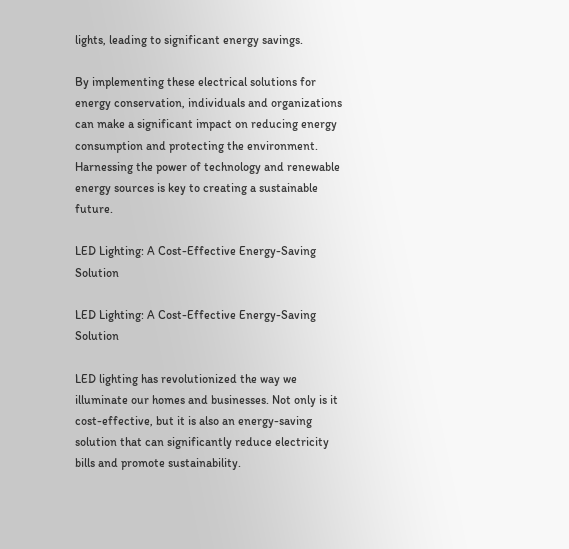lights, leading to significant energy savings.

By implementing these electrical solutions for energy conservation, individuals and organizations can make a significant impact on reducing energy consumption and protecting the environment. Harnessing the power of technology and renewable energy sources is key to creating a sustainable future.

LED Lighting: A Cost-Effective Energy-Saving Solution

LED Lighting: A Cost-Effective Energy-Saving Solution

LED lighting has revolutionized the way we illuminate our homes and businesses. Not only is it cost-effective, but it is also an energy-saving solution that can significantly reduce electricity bills and promote sustainability.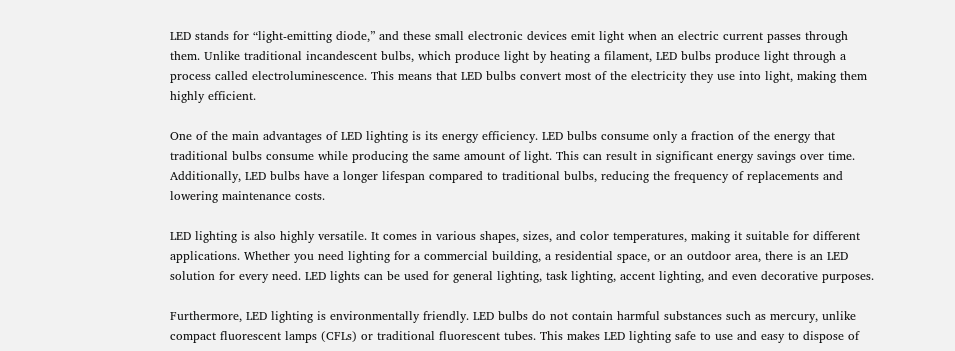LED stands for “light-emitting diode,” and these small electronic devices emit light when an electric current passes through them. Unlike traditional incandescent bulbs, which produce light by heating a filament, LED bulbs produce light through a process called electroluminescence. This means that LED bulbs convert most of the electricity they use into light, making them highly efficient.

One of the main advantages of LED lighting is its energy efficiency. LED bulbs consume only a fraction of the energy that traditional bulbs consume while producing the same amount of light. This can result in significant energy savings over time. Additionally, LED bulbs have a longer lifespan compared to traditional bulbs, reducing the frequency of replacements and lowering maintenance costs.

LED lighting is also highly versatile. It comes in various shapes, sizes, and color temperatures, making it suitable for different applications. Whether you need lighting for a commercial building, a residential space, or an outdoor area, there is an LED solution for every need. LED lights can be used for general lighting, task lighting, accent lighting, and even decorative purposes.

Furthermore, LED lighting is environmentally friendly. LED bulbs do not contain harmful substances such as mercury, unlike compact fluorescent lamps (CFLs) or traditional fluorescent tubes. This makes LED lighting safe to use and easy to dispose of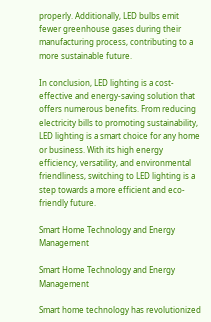properly. Additionally, LED bulbs emit fewer greenhouse gases during their manufacturing process, contributing to a more sustainable future.

In conclusion, LED lighting is a cost-effective and energy-saving solution that offers numerous benefits. From reducing electricity bills to promoting sustainability, LED lighting is a smart choice for any home or business. With its high energy efficiency, versatility, and environmental friendliness, switching to LED lighting is a step towards a more efficient and eco-friendly future.

Smart Home Technology and Energy Management

Smart Home Technology and Energy Management

Smart home technology has revolutionized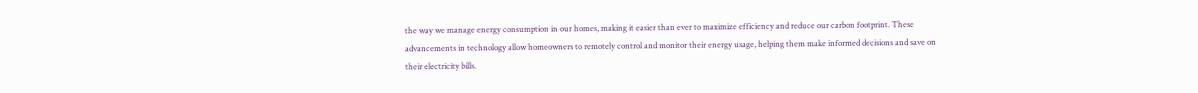the way we manage energy consumption in our homes, making it easier than ever to maximize efficiency and reduce our carbon footprint. These advancements in technology allow homeowners to remotely control and monitor their energy usage, helping them make informed decisions and save on their electricity bills.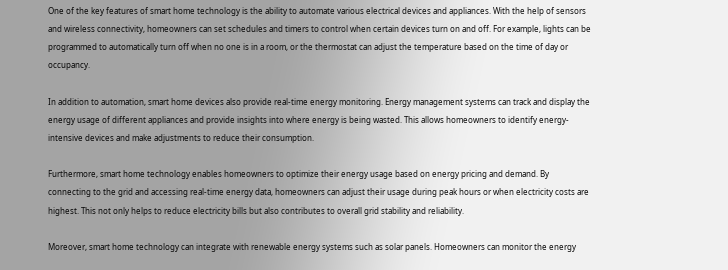One of the key features of smart home technology is the ability to automate various electrical devices and appliances. With the help of sensors and wireless connectivity, homeowners can set schedules and timers to control when certain devices turn on and off. For example, lights can be programmed to automatically turn off when no one is in a room, or the thermostat can adjust the temperature based on the time of day or occupancy.

In addition to automation, smart home devices also provide real-time energy monitoring. Energy management systems can track and display the energy usage of different appliances and provide insights into where energy is being wasted. This allows homeowners to identify energy-intensive devices and make adjustments to reduce their consumption.

Furthermore, smart home technology enables homeowners to optimize their energy usage based on energy pricing and demand. By connecting to the grid and accessing real-time energy data, homeowners can adjust their usage during peak hours or when electricity costs are highest. This not only helps to reduce electricity bills but also contributes to overall grid stability and reliability.

Moreover, smart home technology can integrate with renewable energy systems such as solar panels. Homeowners can monitor the energy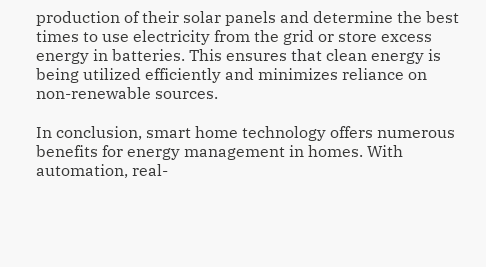production of their solar panels and determine the best times to use electricity from the grid or store excess energy in batteries. This ensures that clean energy is being utilized efficiently and minimizes reliance on non-renewable sources.

In conclusion, smart home technology offers numerous benefits for energy management in homes. With automation, real-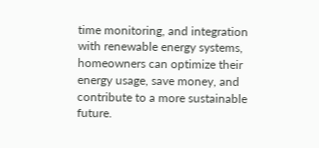time monitoring, and integration with renewable energy systems, homeowners can optimize their energy usage, save money, and contribute to a more sustainable future.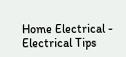Home Electrical - Electrical Tips